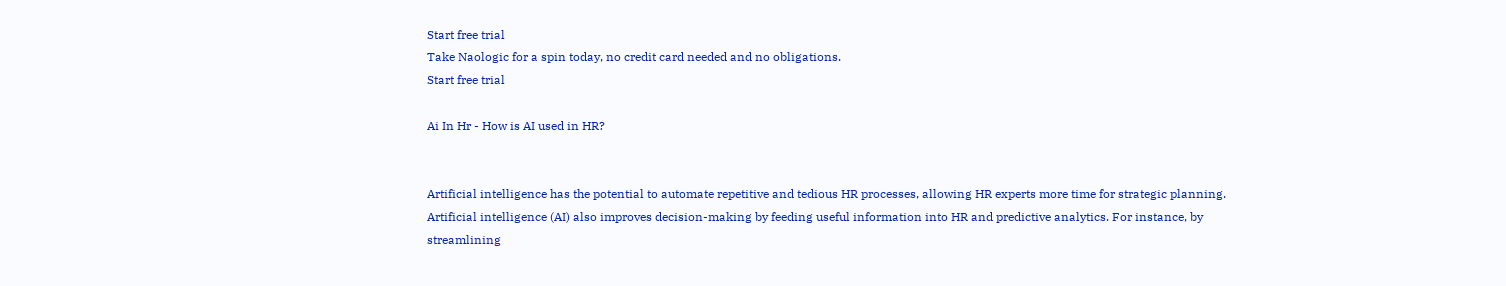Start free trial
Take Naologic for a spin today, no credit card needed and no obligations.
Start free trial

Ai In Hr - How is AI used in HR?


Artificial intelligence has the potential to automate repetitive and tedious HR processes, allowing HR experts more time for strategic planning. Artificial intelligence (AI) also improves decision-making by feeding useful information into HR and predictive analytics. For instance, by streamlining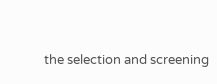the selection and screening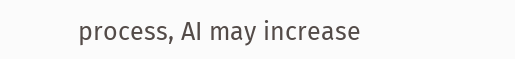process, AI may increase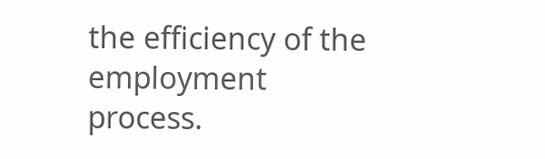the efficiency of the employment process.